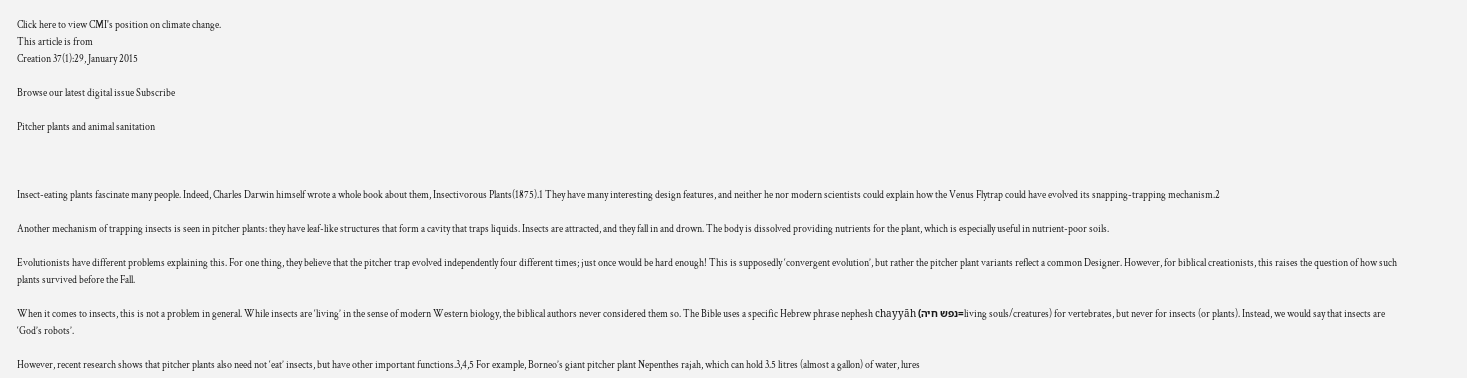Click here to view CMI's position on climate change.
This article is from
Creation 37(1):29, January 2015

Browse our latest digital issue Subscribe

Pitcher plants and animal sanitation



Insect-eating plants fascinate many people. Indeed, Charles Darwin himself wrote a whole book about them, Insectivorous Plants(1875).1 They have many interesting design features, and neither he nor modern scientists could explain how the Venus Flytrap could have evolved its snapping-trapping mechanism.2

Another mechanism of trapping insects is seen in pitcher plants: they have leaf-like structures that form a cavity that traps liquids. Insects are attracted, and they fall in and drown. The body is dissolved providing nutrients for the plant, which is especially useful in nutrient-poor soils.

Evolutionists have different problems explaining this. For one thing, they believe that the pitcher trap evolved independently four different times; just once would be hard enough! This is supposedly ‘convergent evolution’, but rather the pitcher plant variants reflect a common Designer. However, for biblical creationists, this raises the question of how such plants survived before the Fall.

When it comes to insects, this is not a problem in general. While insects are ‘living’ in the sense of modern Western biology, the biblical authors never considered them so. The Bible uses a specific Hebrew phrase nephesh chayyāh (נפש חיה=living souls/creatures) for vertebrates, but never for insects (or plants). Instead, we would say that insects are ‘God’s robots’.

However, recent research shows that pitcher plants also need not ‘eat’ insects, but have other important functions.3,4,5 For example, Borneo’s giant pitcher plant Nepenthes rajah, which can hold 3.5 litres (almost a gallon) of water, lures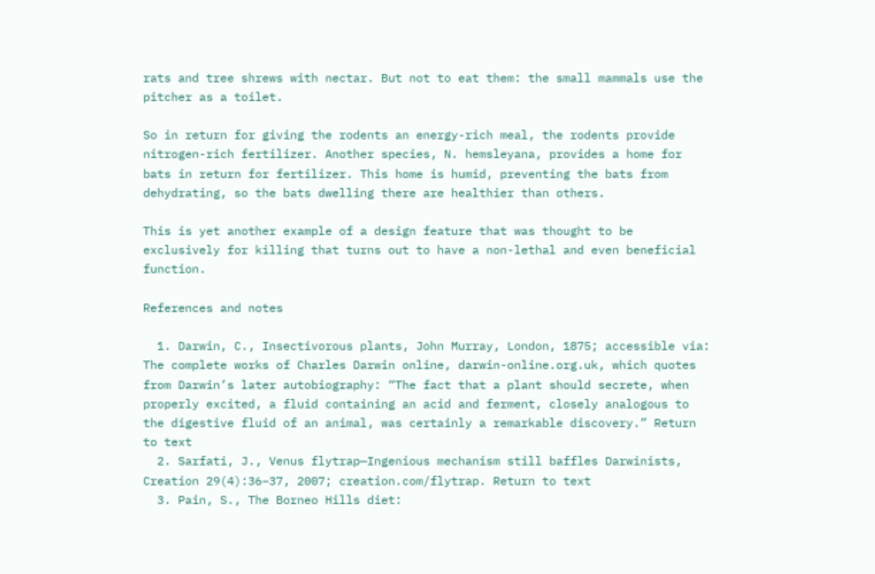rats and tree shrews with nectar. But not to eat them: the small mammals use the pitcher as a toilet.

So in return for giving the rodents an energy-rich meal, the rodents provide nitrogen-rich fertilizer. Another species, N. hemsleyana, provides a home for bats in return for fertilizer. This home is humid, preventing the bats from dehydrating, so the bats dwelling there are healthier than others.

This is yet another example of a design feature that was thought to be exclusively for killing that turns out to have a non-lethal and even beneficial function.

References and notes

  1. Darwin, C., Insectivorous plants, John Murray, London, 1875; accessible via: The complete works of Charles Darwin online, darwin-online.org.uk, which quotes from Darwin’s later autobiography: “The fact that a plant should secrete, when properly excited, a fluid containing an acid and ferment, closely analogous to the digestive fluid of an animal, was certainly a remarkable discovery.” Return to text
  2. Sarfati, J., Venus flytrap—Ingenious mechanism still baffles Darwinists, Creation 29(4):36–37, 2007; creation.com/flytrap. Return to text
  3. Pain, S., The Borneo Hills diet: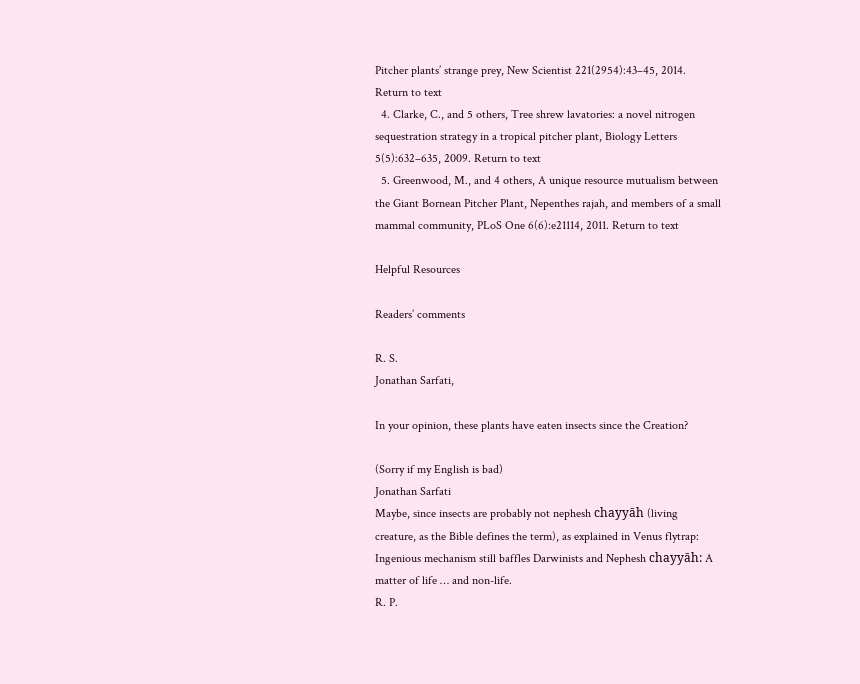Pitcher plants’ strange prey, New Scientist 221(2954):43–45, 2014. Return to text
  4. Clarke, C., and 5 others, Tree shrew lavatories: a novel nitrogen sequestration strategy in a tropical pitcher plant, Biology Letters 5(5):632–635, 2009. Return to text
  5. Greenwood, M., and 4 others, A unique resource mutualism between the Giant Bornean Pitcher Plant, Nepenthes rajah, and members of a small mammal community, PLoS One 6(6):e21114, 2011. Return to text

Helpful Resources

Readers’ comments

R. S.
Jonathan Sarfati,

In your opinion, these plants have eaten insects since the Creation?

(Sorry if my English is bad)
Jonathan Sarfati
Maybe, since insects are probably not nephesh chayyāh (living creature, as the Bible defines the term), as explained in Venus flytrap: Ingenious mechanism still baffles Darwinists and Nephesh chayyāh: A matter of life … and non-life.
R. P.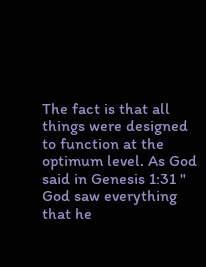The fact is that all things were designed to function at the optimum level. As God said in Genesis 1:31 " God saw everything that he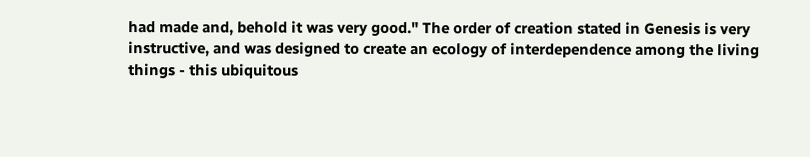had made and, behold it was very good." The order of creation stated in Genesis is very instructive, and was designed to create an ecology of interdependence among the living things - this ubiquitous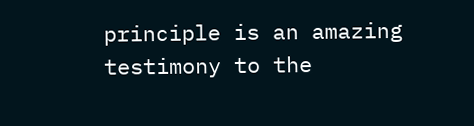principle is an amazing testimony to the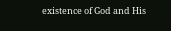existence of God and His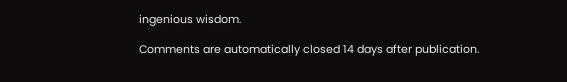ingenious wisdom.

Comments are automatically closed 14 days after publication.